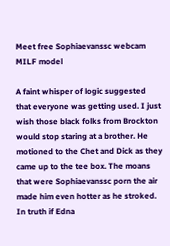Meet free Sophiaevanssc webcam MILF model

A faint whisper of logic suggested that everyone was getting used. I just wish those black folks from Brockton would stop staring at a brother. He motioned to the Chet and Dick as they came up to the tee box. The moans that were Sophiaevanssc porn the air made him even hotter as he stroked. In truth if Edna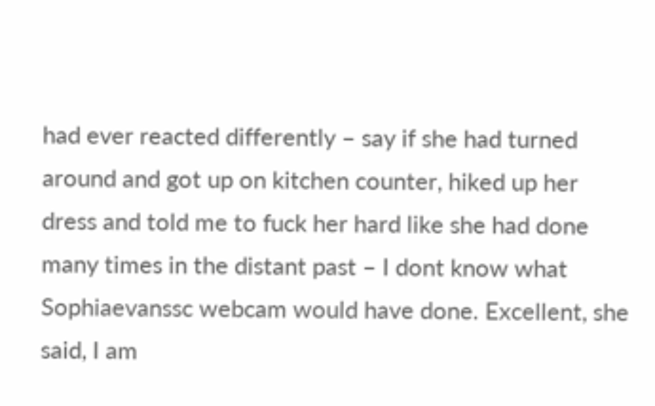had ever reacted differently – say if she had turned around and got up on kitchen counter, hiked up her dress and told me to fuck her hard like she had done many times in the distant past – I dont know what Sophiaevanssc webcam would have done. Excellent, she said, I am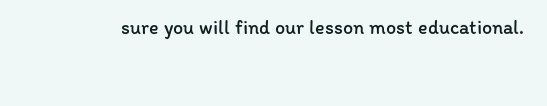sure you will find our lesson most educational.